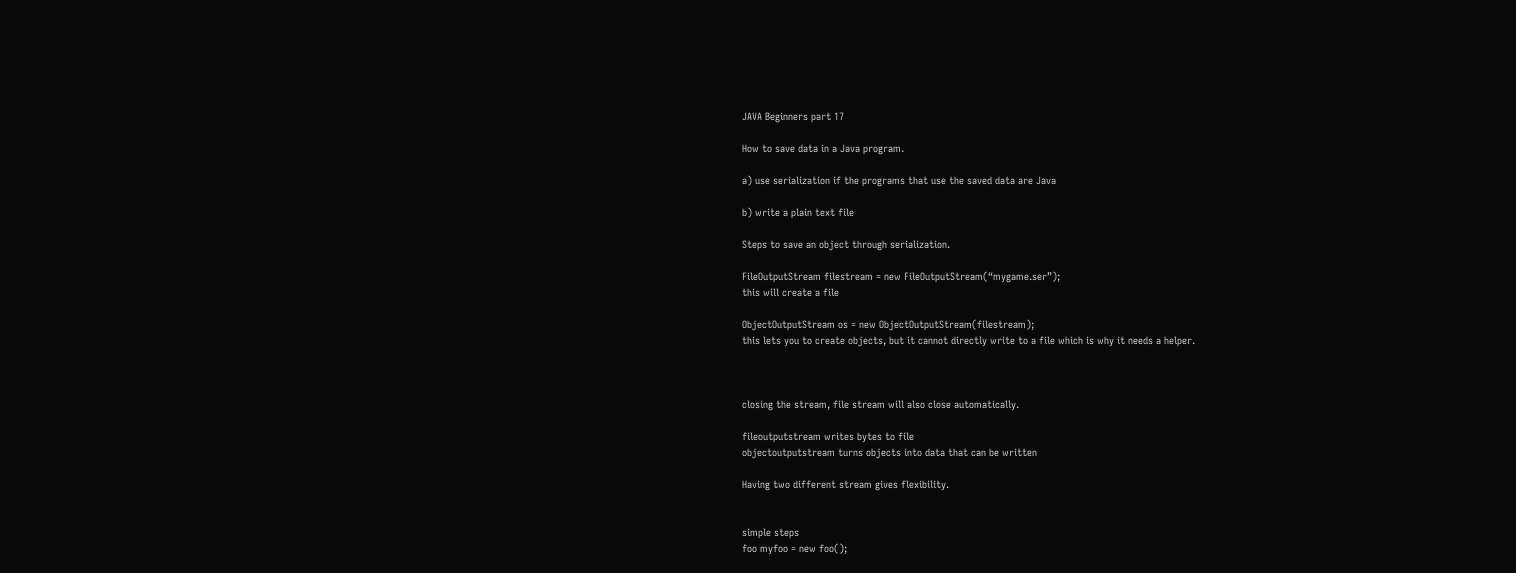JAVA Beginners part 17

How to save data in a Java program.

a) use serialization if the programs that use the saved data are Java

b) write a plain text file

Steps to save an object through serialization.

FileOutputStream filestream = new FileOutputStream(“mygame.ser”);
this will create a file

ObjectOutputStream os = new ObjectOutputStream(filestream);
this lets you to create objects, but it cannot directly write to a file which is why it needs a helper.



closing the stream, file stream will also close automatically.

fileoutputstream writes bytes to file
objectoutputstream turns objects into data that can be written

Having two different stream gives flexibility.


simple steps
foo myfoo = new foo();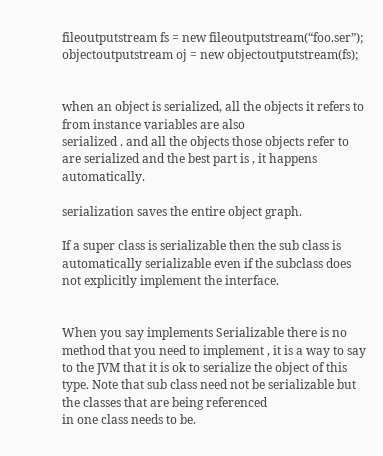fileoutputstream fs = new fileoutputstream(“foo.ser”);
objectoutputstream oj = new objectoutputstream(fs);


when an object is serialized, all the objects it refers to from instance variables are also
serialized . and all the objects those objects refer to are serialized and the best part is , it happens automatically.

serialization saves the entire object graph.

If a super class is serializable then the sub class is automatically serializable even if the subclass does not explicitly implement the interface.


When you say implements Serializable there is no method that you need to implement , it is a way to say to the JVM that it is ok to serialize the object of this type. Note that sub class need not be serializable but the classes that are being referenced
in one class needs to be.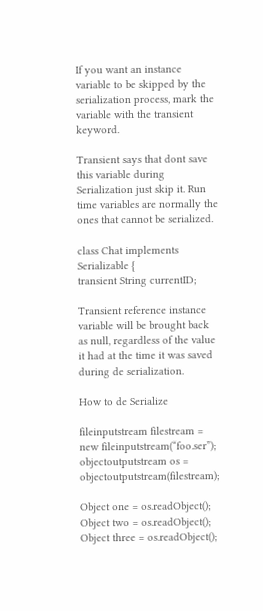If you want an instance variable to be skipped by the serialization process, mark the variable with the transient keyword.

Transient says that dont save this variable during Serialization just skip it. Run time variables are normally the ones that cannot be serialized.

class Chat implements Serializable {
transient String currentID;

Transient reference instance variable will be brought back as null, regardless of the value it had at the time it was saved during de serialization.

How to de Serialize

fileinputstream filestream = new fileinputstream(“foo.ser”);
objectoutputstream os = objectoutputstream(filestream);

Object one = os.readObject();
Object two = os.readObject();
Object three = os.readObject();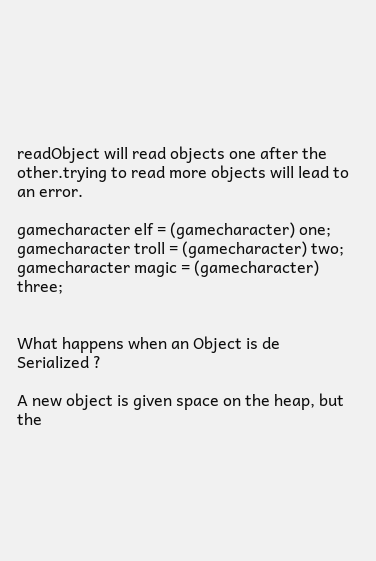readObject will read objects one after the other.trying to read more objects will lead to an error.

gamecharacter elf = (gamecharacter) one;
gamecharacter troll = (gamecharacter) two;
gamecharacter magic = (gamecharacter) three;


What happens when an Object is de Serialized ?

A new object is given space on the heap, but the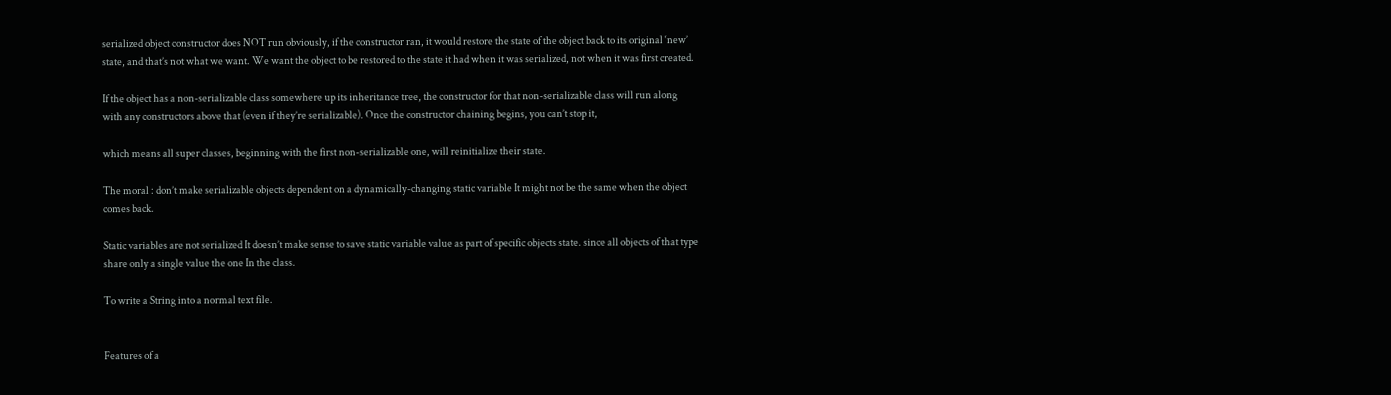serialized object constructor does NOT run obviously, if the constructor ran, it would restore the state of the object back to its original ‘new’ state, and that’s not what we want. We want the object to be restored to the state it had when it was serialized, not when it was first created.

If the object has a non-serializable class somewhere up its inheritance tree, the constructor for that non-serializable class will run along with any constructors above that (even if they’re serializable). Once the constructor chaining begins, you can’t stop it,

which means all super classes, beginning with the first non-serializable one, will reinitialize their state.

The moral : don’t make serializable objects dependent on a dynamically-changing static variable It might not be the same when the object comes back.

Static variables are not serialized It doesn’t make sense to save static variable value as part of specific objects state. since all objects of that type share only a single value the one In the class.

To write a String into a normal text file.


Features of a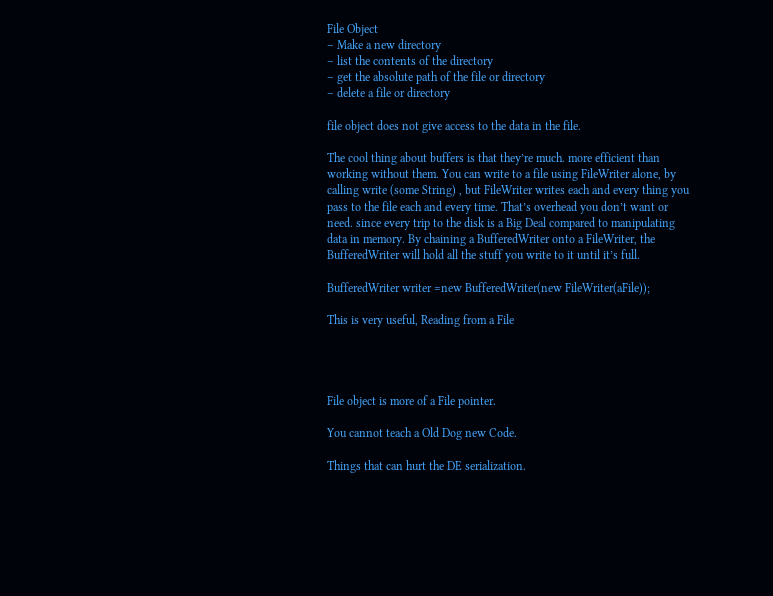File Object
– Make a new directory
– list the contents of the directory
– get the absolute path of the file or directory
– delete a file or directory

file object does not give access to the data in the file.

The cool thing about buffers is that they’re much. more efficient than
working without them. You can write to a file using FileWriter alone, by
calling write (some String) , but FileWriter writes each and every thing you
pass to the file each and every time. That’s overhead you don’t want or
need. since every trip to the disk is a Big Deal compared to manipulating
data in memory. By chaining a BufferedWriter onto a FileWriter, the
BufferedWriter will hold all the stuff you write to it until it’s full.

BufferedWriter writer =new BufferedWriter(new FileWriter(aFile));

This is very useful, Reading from a File




File object is more of a File pointer.

You cannot teach a Old Dog new Code.

Things that can hurt the DE serialization.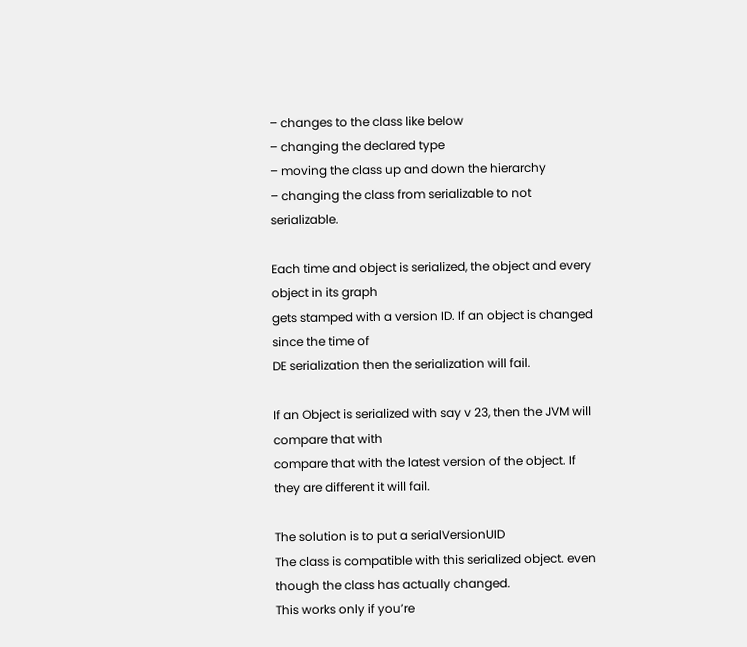– changes to the class like below
– changing the declared type
– moving the class up and down the hierarchy
– changing the class from serializable to not serializable.

Each time and object is serialized, the object and every object in its graph
gets stamped with a version ID. If an object is changed since the time of
DE serialization then the serialization will fail.

If an Object is serialized with say v 23, then the JVM will compare that with
compare that with the latest version of the object. If they are different it will fail.

The solution is to put a serialVersionUID
The class is compatible with this serialized object. even though the class has actually changed.
This works only if you’re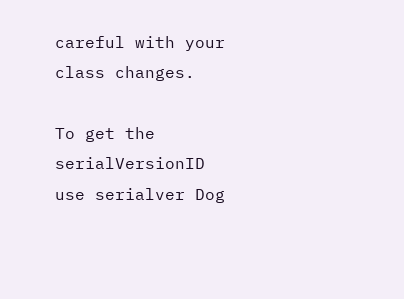careful with your class changes.

To get the serialVersionID
use serialver Dog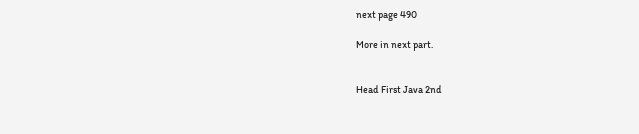next page 490

More in next part.


Head First Java 2nd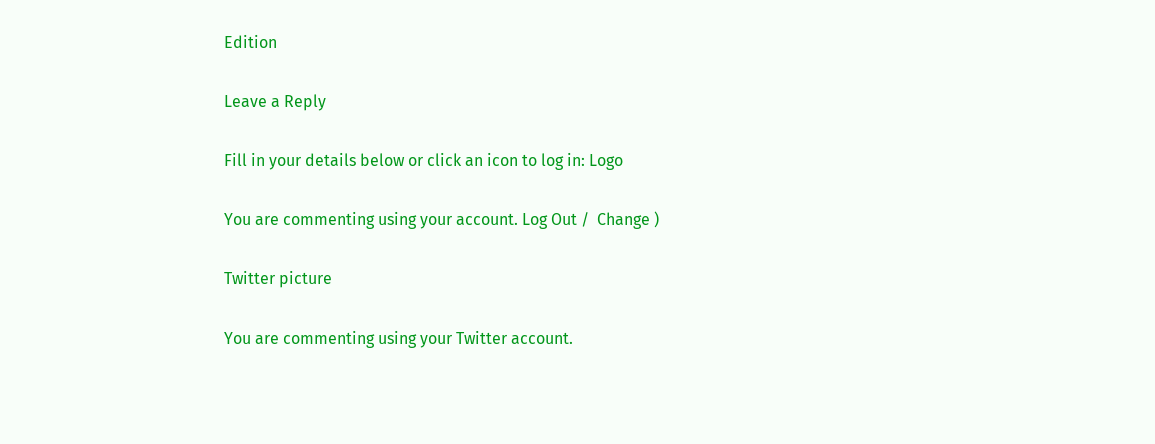Edition

Leave a Reply

Fill in your details below or click an icon to log in: Logo

You are commenting using your account. Log Out /  Change )

Twitter picture

You are commenting using your Twitter account.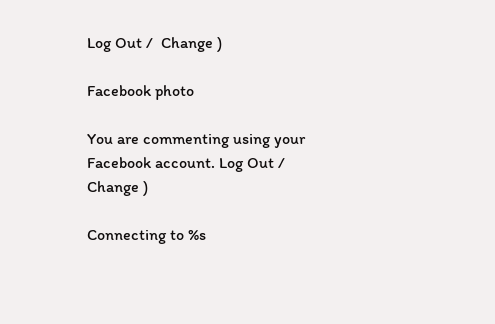Log Out /  Change )

Facebook photo

You are commenting using your Facebook account. Log Out /  Change )

Connecting to %s